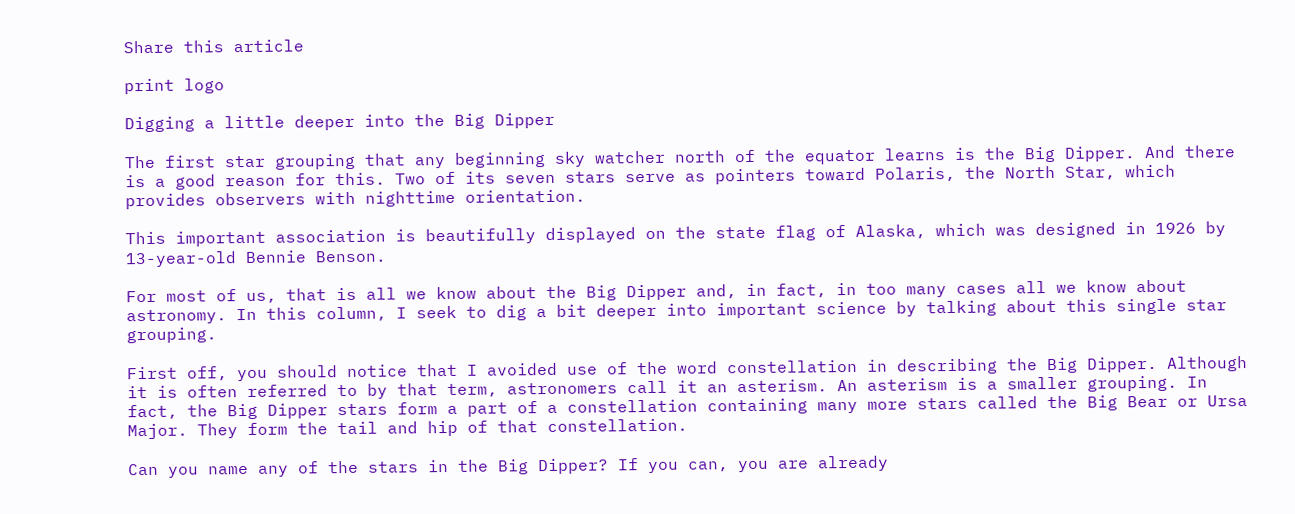Share this article

print logo

Digging a little deeper into the Big Dipper

The first star grouping that any beginning sky watcher north of the equator learns is the Big Dipper. And there is a good reason for this. Two of its seven stars serve as pointers toward Polaris, the North Star, which provides observers with nighttime orientation.

This important association is beautifully displayed on the state flag of Alaska, which was designed in 1926 by 13-year-old Bennie Benson.

For most of us, that is all we know about the Big Dipper and, in fact, in too many cases all we know about astronomy. In this column, I seek to dig a bit deeper into important science by talking about this single star grouping.

First off, you should notice that I avoided use of the word constellation in describing the Big Dipper. Although it is often referred to by that term, astronomers call it an asterism. An asterism is a smaller grouping. In fact, the Big Dipper stars form a part of a constellation containing many more stars called the Big Bear or Ursa Major. They form the tail and hip of that constellation.

Can you name any of the stars in the Big Dipper? If you can, you are already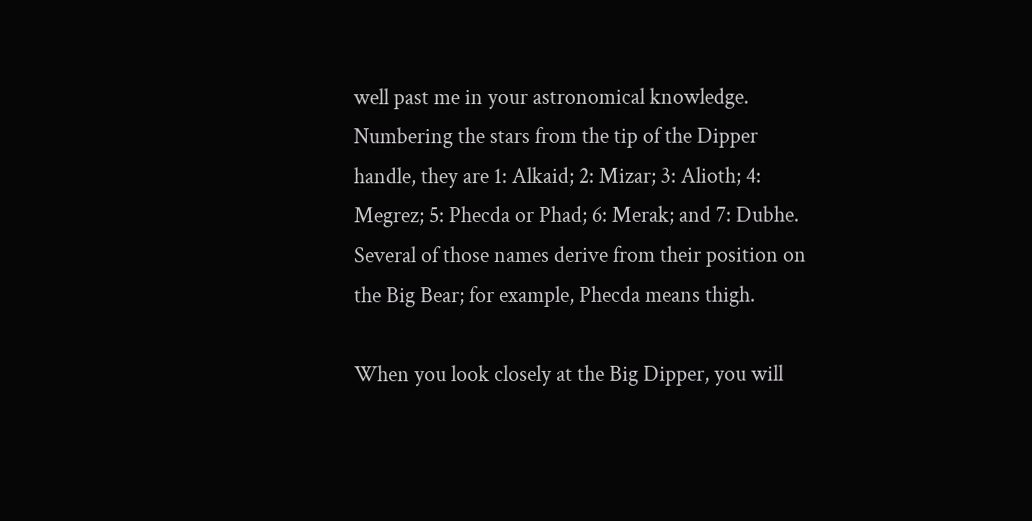well past me in your astronomical knowledge. Numbering the stars from the tip of the Dipper handle, they are 1: Alkaid; 2: Mizar; 3: Alioth; 4: Megrez; 5: Phecda or Phad; 6: Merak; and 7: Dubhe. Several of those names derive from their position on the Big Bear; for example, Phecda means thigh.

When you look closely at the Big Dipper, you will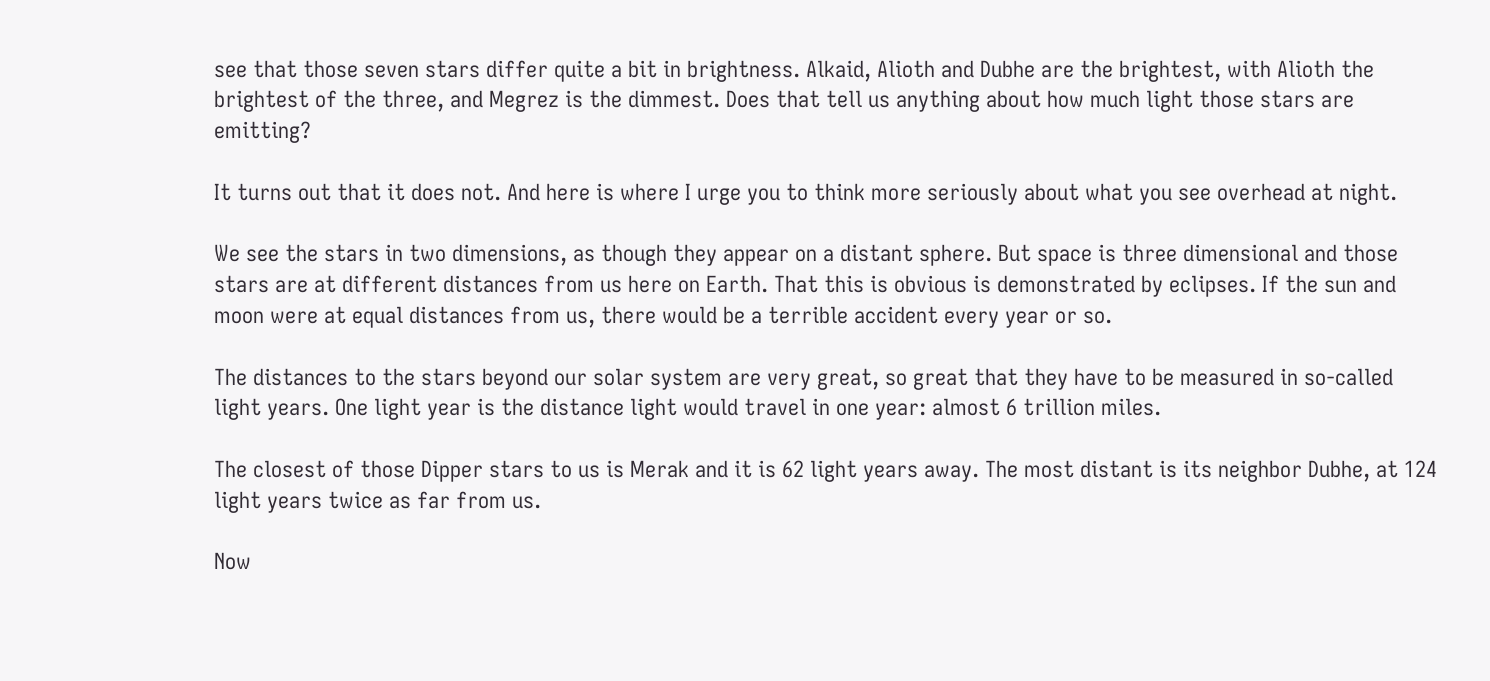see that those seven stars differ quite a bit in brightness. Alkaid, Alioth and Dubhe are the brightest, with Alioth the brightest of the three, and Megrez is the dimmest. Does that tell us anything about how much light those stars are emitting?

It turns out that it does not. And here is where I urge you to think more seriously about what you see overhead at night.

We see the stars in two dimensions, as though they appear on a distant sphere. But space is three dimensional and those stars are at different distances from us here on Earth. That this is obvious is demonstrated by eclipses. If the sun and moon were at equal distances from us, there would be a terrible accident every year or so.

The distances to the stars beyond our solar system are very great, so great that they have to be measured in so-called light years. One light year is the distance light would travel in one year: almost 6 trillion miles.

The closest of those Dipper stars to us is Merak and it is 62 light years away. The most distant is its neighbor Dubhe, at 124 light years twice as far from us.

Now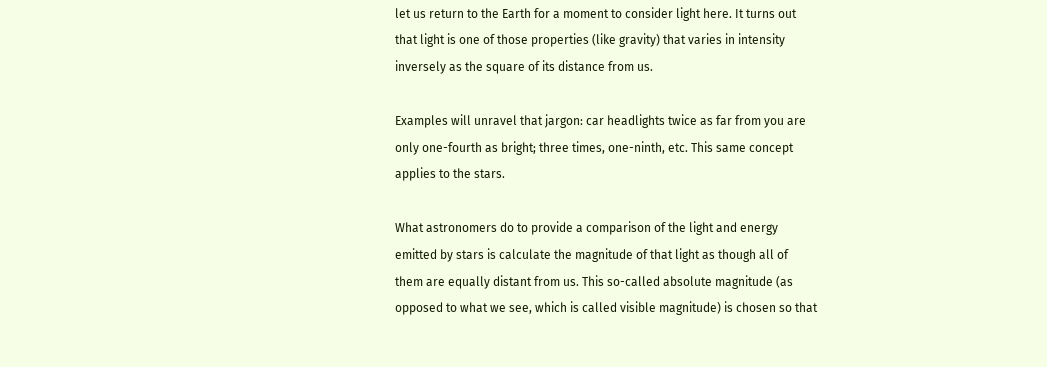let us return to the Earth for a moment to consider light here. It turns out that light is one of those properties (like gravity) that varies in intensity inversely as the square of its distance from us.

Examples will unravel that jargon: car headlights twice as far from you are only one-fourth as bright; three times, one-ninth, etc. This same concept applies to the stars.

What astronomers do to provide a comparison of the light and energy emitted by stars is calculate the magnitude of that light as though all of them are equally distant from us. This so-called absolute magnitude (as opposed to what we see, which is called visible magnitude) is chosen so that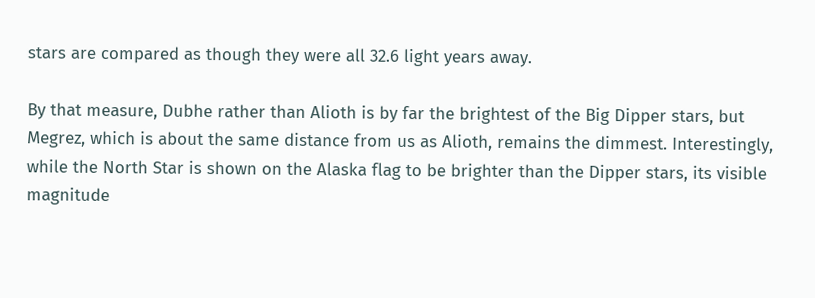stars are compared as though they were all 32.6 light years away.

By that measure, Dubhe rather than Alioth is by far the brightest of the Big Dipper stars, but Megrez, which is about the same distance from us as Alioth, remains the dimmest. Interestingly, while the North Star is shown on the Alaska flag to be brighter than the Dipper stars, its visible magnitude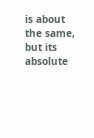is about the same, but its absolute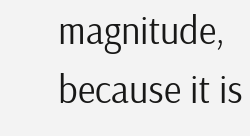magnitude, because it is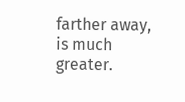farther away, is much greater.